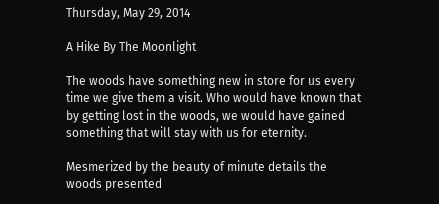Thursday, May 29, 2014

A Hike By The Moonlight

The woods have something new in store for us every time we give them a visit. Who would have known that by getting lost in the woods, we would have gained something that will stay with us for eternity.

Mesmerized by the beauty of minute details the woods presented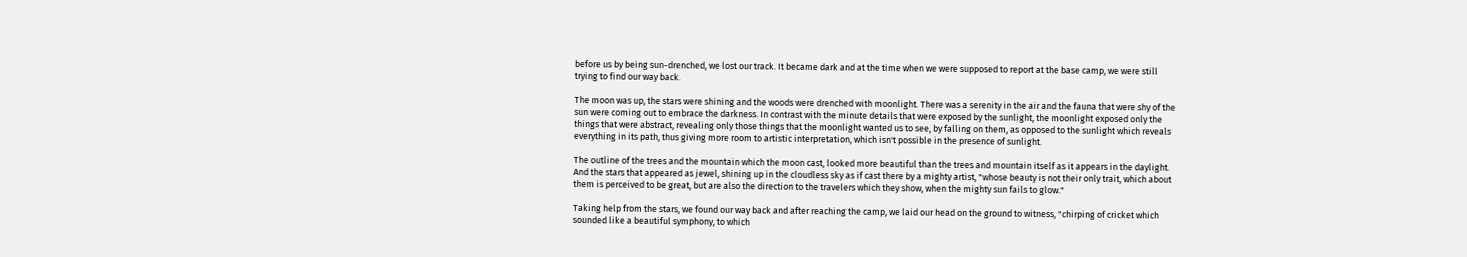before us by being sun-drenched, we lost our track. It became dark and at the time when we were supposed to report at the base camp, we were still trying to find our way back.

The moon was up, the stars were shining and the woods were drenched with moonlight. There was a serenity in the air and the fauna that were shy of the sun were coming out to embrace the darkness. In contrast with the minute details that were exposed by the sunlight, the moonlight exposed only the things that were abstract, revealing only those things that the moonlight wanted us to see, by falling on them, as opposed to the sunlight which reveals everything in its path, thus giving more room to artistic interpretation, which isn't possible in the presence of sunlight.

The outline of the trees and the mountain which the moon cast, looked more beautiful than the trees and mountain itself as it appears in the daylight. And the stars that appeared as jewel, shining up in the cloudless sky as if cast there by a mighty artist, "whose beauty is not their only trait, which about them is perceived to be great, but are also the direction to the travelers which they show, when the mighty sun fails to glow."

Taking help from the stars, we found our way back and after reaching the camp, we laid our head on the ground to witness, "chirping of cricket which sounded like a beautiful symphony, to which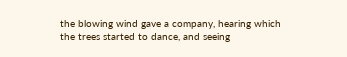the blowing wind gave a company, hearing which the trees started to dance, and seeing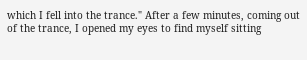which I fell into the trance." After a few minutes, coming out of the trance, I opened my eyes to find myself sitting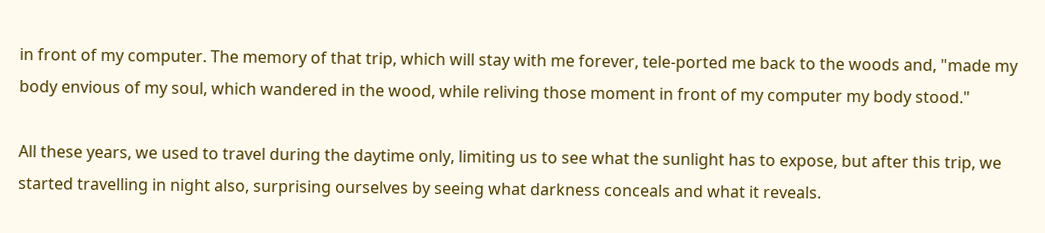in front of my computer. The memory of that trip, which will stay with me forever, tele-ported me back to the woods and, "made my body envious of my soul, which wandered in the wood, while reliving those moment in front of my computer my body stood."

All these years, we used to travel during the daytime only, limiting us to see what the sunlight has to expose, but after this trip, we started travelling in night also, surprising ourselves by seeing what darkness conceals and what it reveals.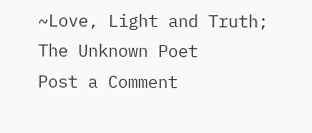~Love, Light and Truth;
The Unknown Poet
Post a Comment